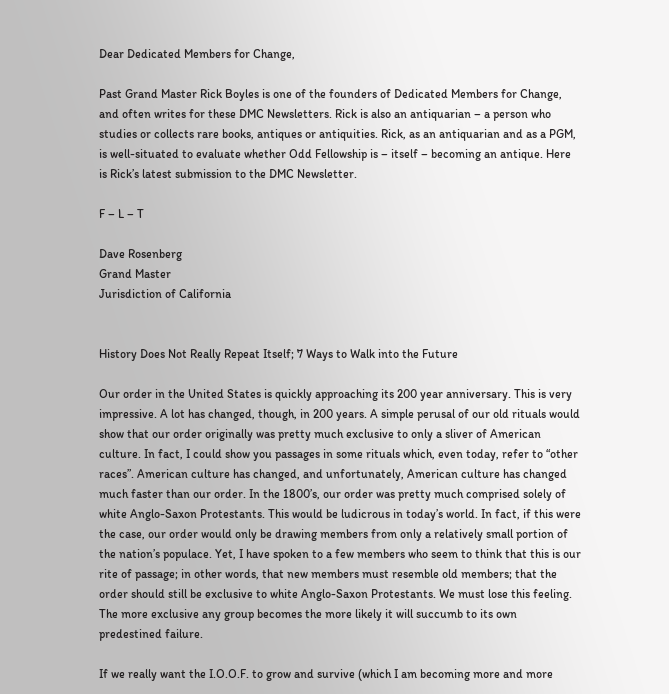Dear Dedicated Members for Change,

Past Grand Master Rick Boyles is one of the founders of Dedicated Members for Change, and often writes for these DMC Newsletters. Rick is also an antiquarian – a person who studies or collects rare books, antiques or antiquities. Rick, as an antiquarian and as a PGM, is well-situated to evaluate whether Odd Fellowship is – itself – becoming an antique. Here is Rick’s latest submission to the DMC Newsletter.

F – L – T

Dave Rosenberg
Grand Master
Jurisdiction of California


History Does Not Really Repeat Itself; 7 Ways to Walk into the Future

Our order in the United States is quickly approaching its 200 year anniversary. This is very impressive. A lot has changed, though, in 200 years. A simple perusal of our old rituals would show that our order originally was pretty much exclusive to only a sliver of American culture. In fact, I could show you passages in some rituals which, even today, refer to “other races”. American culture has changed, and unfortunately, American culture has changed much faster than our order. In the 1800’s, our order was pretty much comprised solely of white Anglo-Saxon Protestants. This would be ludicrous in today’s world. In fact, if this were the case, our order would only be drawing members from only a relatively small portion of the nation’s populace. Yet, I have spoken to a few members who seem to think that this is our rite of passage; in other words, that new members must resemble old members; that the order should still be exclusive to white Anglo-Saxon Protestants. We must lose this feeling. The more exclusive any group becomes the more likely it will succumb to its own predestined failure.

If we really want the I.O.O.F. to grow and survive (which I am becoming more and more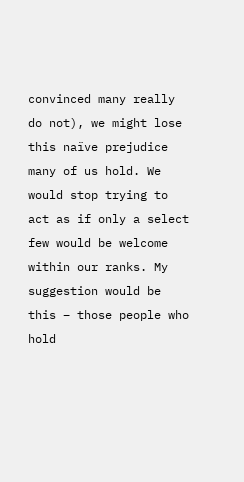convinced many really do not), we might lose this naïve prejudice many of us hold. We would stop trying to act as if only a select few would be welcome within our ranks. My suggestion would be this – those people who hold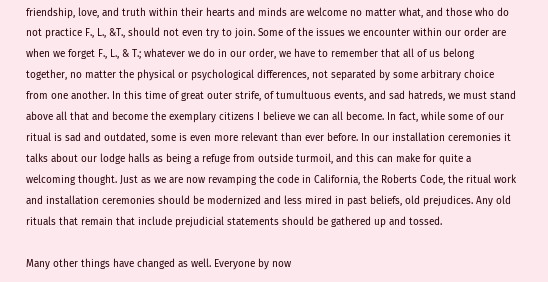friendship, love, and truth within their hearts and minds are welcome no matter what, and those who do not practice F., L., &T., should not even try to join. Some of the issues we encounter within our order are when we forget F., L., & T.; whatever we do in our order, we have to remember that all of us belong together, no matter the physical or psychological differences, not separated by some arbitrary choice from one another. In this time of great outer strife, of tumultuous events, and sad hatreds, we must stand above all that and become the exemplary citizens I believe we can all become. In fact, while some of our ritual is sad and outdated, some is even more relevant than ever before. In our installation ceremonies it talks about our lodge halls as being a refuge from outside turmoil, and this can make for quite a welcoming thought. Just as we are now revamping the code in California, the Roberts Code, the ritual work and installation ceremonies should be modernized and less mired in past beliefs, old prejudices. Any old rituals that remain that include prejudicial statements should be gathered up and tossed.

Many other things have changed as well. Everyone by now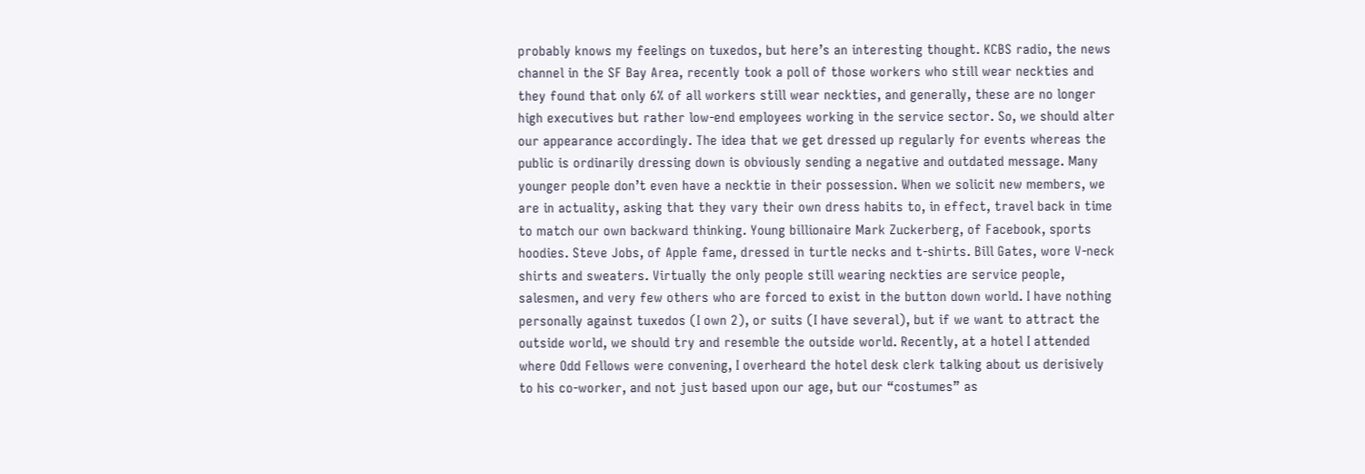probably knows my feelings on tuxedos, but here’s an interesting thought. KCBS radio, the news channel in the SF Bay Area, recently took a poll of those workers who still wear neckties and they found that only 6% of all workers still wear neckties, and generally, these are no longer high executives but rather low-end employees working in the service sector. So, we should alter our appearance accordingly. The idea that we get dressed up regularly for events whereas the public is ordinarily dressing down is obviously sending a negative and outdated message. Many younger people don’t even have a necktie in their possession. When we solicit new members, we are in actuality, asking that they vary their own dress habits to, in effect, travel back in time to match our own backward thinking. Young billionaire Mark Zuckerberg, of Facebook, sports hoodies. Steve Jobs, of Apple fame, dressed in turtle necks and t-shirts. Bill Gates, wore V-neck shirts and sweaters. Virtually the only people still wearing neckties are service people, salesmen, and very few others who are forced to exist in the button down world. I have nothing personally against tuxedos (I own 2), or suits (I have several), but if we want to attract the outside world, we should try and resemble the outside world. Recently, at a hotel I attended where Odd Fellows were convening, I overheard the hotel desk clerk talking about us derisively to his co-worker, and not just based upon our age, but our “costumes” as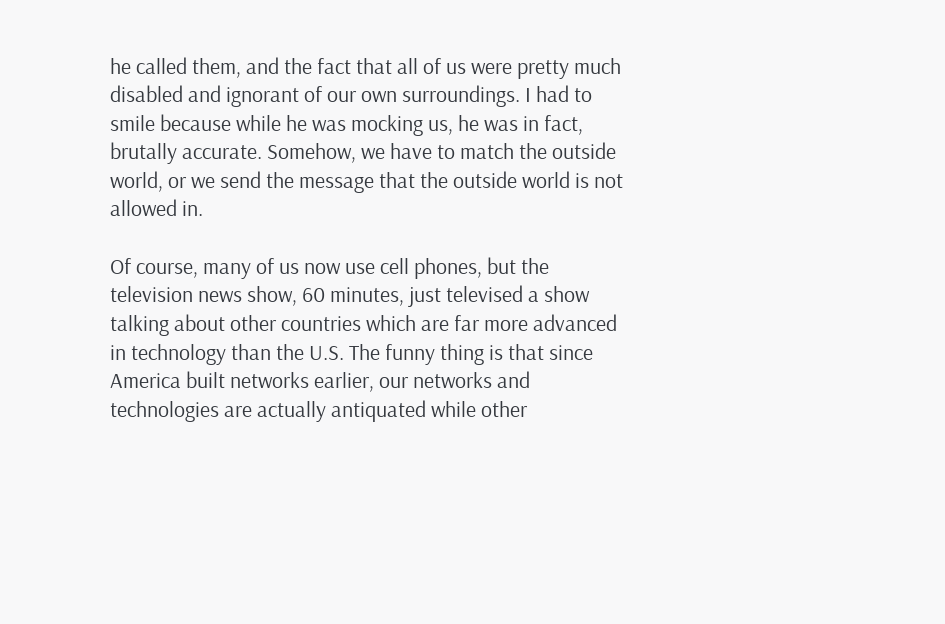he called them, and the fact that all of us were pretty much disabled and ignorant of our own surroundings. I had to smile because while he was mocking us, he was in fact, brutally accurate. Somehow, we have to match the outside world, or we send the message that the outside world is not allowed in.

Of course, many of us now use cell phones, but the television news show, 60 minutes, just televised a show talking about other countries which are far more advanced in technology than the U.S. The funny thing is that since America built networks earlier, our networks and technologies are actually antiquated while other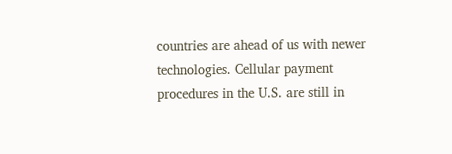countries are ahead of us with newer technologies. Cellular payment procedures in the U.S. are still in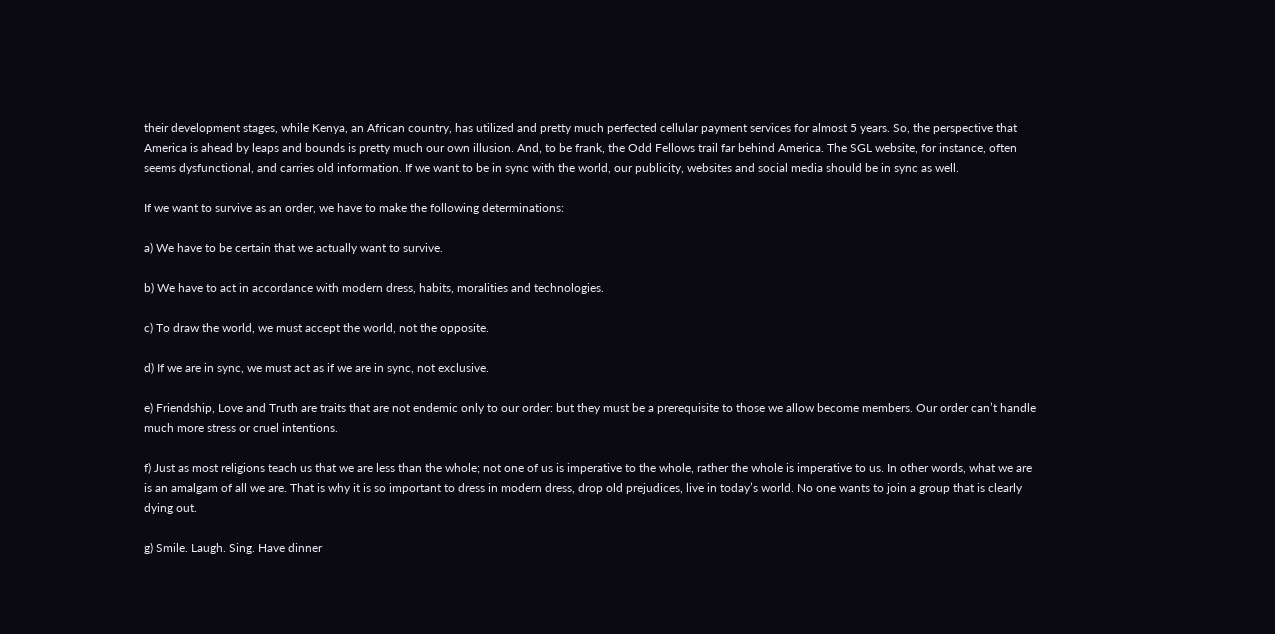their development stages, while Kenya, an African country, has utilized and pretty much perfected cellular payment services for almost 5 years. So, the perspective that America is ahead by leaps and bounds is pretty much our own illusion. And, to be frank, the Odd Fellows trail far behind America. The SGL website, for instance, often seems dysfunctional, and carries old information. If we want to be in sync with the world, our publicity, websites and social media should be in sync as well.

If we want to survive as an order, we have to make the following determinations:

a) We have to be certain that we actually want to survive.

b) We have to act in accordance with modern dress, habits, moralities and technologies.

c) To draw the world, we must accept the world, not the opposite.

d) If we are in sync, we must act as if we are in sync, not exclusive.

e) Friendship, Love and Truth are traits that are not endemic only to our order: but they must be a prerequisite to those we allow become members. Our order can’t handle much more stress or cruel intentions.

f) Just as most religions teach us that we are less than the whole; not one of us is imperative to the whole, rather the whole is imperative to us. In other words, what we are is an amalgam of all we are. That is why it is so important to dress in modern dress, drop old prejudices, live in today’s world. No one wants to join a group that is clearly dying out.

g) Smile. Laugh. Sing. Have dinner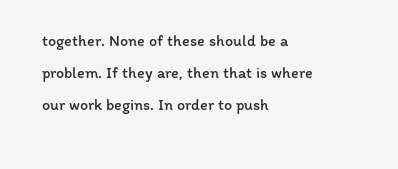together. None of these should be a problem. If they are, then that is where our work begins. In order to push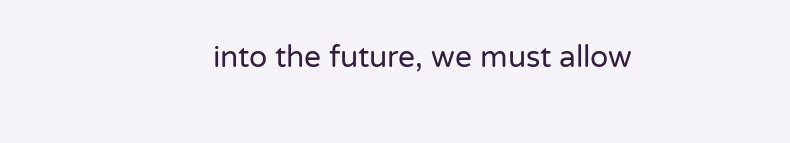into the future, we must allow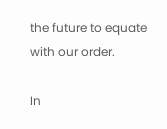the future to equate with our order.

In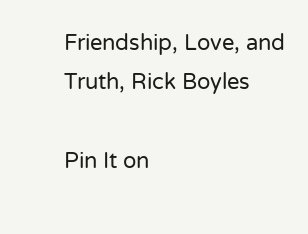Friendship, Love, and Truth, Rick Boyles

Pin It on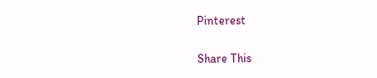Pinterest

Share This